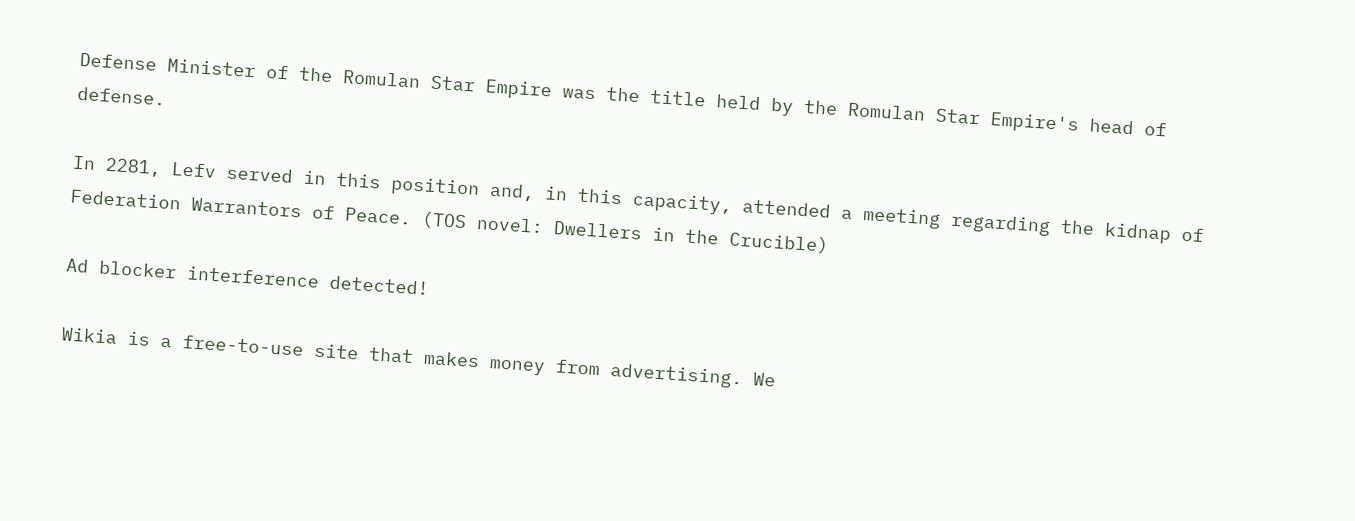Defense Minister of the Romulan Star Empire was the title held by the Romulan Star Empire's head of defense.

In 2281, Lefv served in this position and, in this capacity, attended a meeting regarding the kidnap of Federation Warrantors of Peace. (TOS novel: Dwellers in the Crucible)

Ad blocker interference detected!

Wikia is a free-to-use site that makes money from advertising. We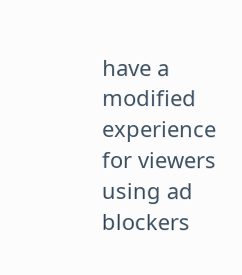have a modified experience for viewers using ad blockers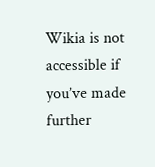Wikia is not accessible if you’ve made further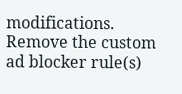modifications. Remove the custom ad blocker rule(s)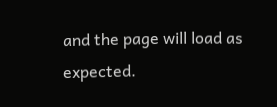and the page will load as expected.